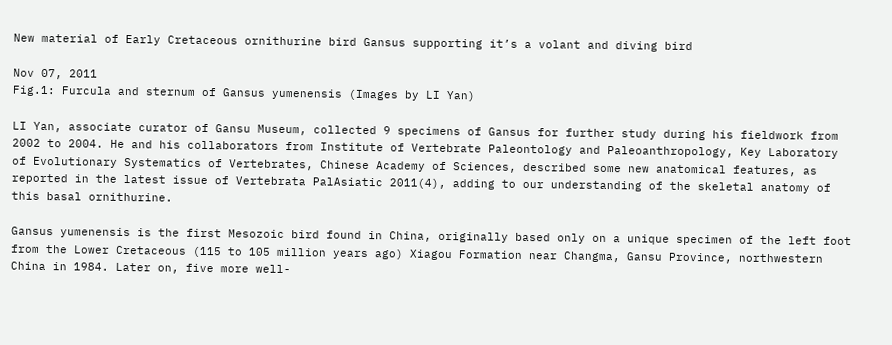New material of Early Cretaceous ornithurine bird Gansus supporting it’s a volant and diving bird

Nov 07, 2011
Fig.1: Furcula and sternum of Gansus yumenensis (Images by LI Yan)

LI Yan, associate curator of Gansu Museum, collected 9 specimens of Gansus for further study during his fieldwork from 2002 to 2004. He and his collaborators from Institute of Vertebrate Paleontology and Paleoanthropology, Key Laboratory of Evolutionary Systematics of Vertebrates, Chinese Academy of Sciences, described some new anatomical features, as reported in the latest issue of Vertebrata PalAsiatic 2011(4), adding to our understanding of the skeletal anatomy of this basal ornithurine.

Gansus yumenensis is the first Mesozoic bird found in China, originally based only on a unique specimen of the left foot from the Lower Cretaceous (115 to 105 million years ago) Xiagou Formation near Changma, Gansu Province, northwestern China in 1984. Later on, five more well-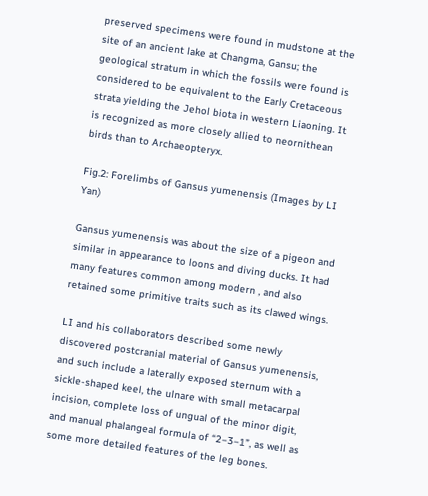preserved specimens were found in mudstone at the site of an ancient lake at Changma, Gansu; the geological stratum in which the fossils were found is considered to be equivalent to the Early Cretaceous strata yielding the Jehol biota in western Liaoning. It is recognized as more closely allied to neornithean birds than to Archaeopteryx.

Fig.2: Forelimbs of Gansus yumenensis (Images by LI Yan)

Gansus yumenensis was about the size of a pigeon and similar in appearance to loons and diving ducks. It had many features common among modern , and also retained some primitive traits such as its clawed wings.

LI and his collaborators described some newly discovered postcranial material of Gansus yumenensis, and such include a laterally exposed sternum with a sickle-shaped keel, the ulnare with small metacarpal incision, complete loss of ungual of the minor digit, and manual phalangeal formula of “2−3−1”, as well as some more detailed features of the leg bones.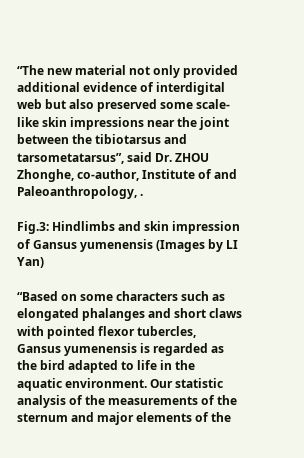“The new material not only provided additional evidence of interdigital web but also preserved some scale-like skin impressions near the joint between the tibiotarsus and tarsometatarsus”, said Dr. ZHOU Zhonghe, co-author, Institute of and Paleoanthropology, .

Fig.3: Hindlimbs and skin impression of Gansus yumenensis (Images by LI Yan)

“Based on some characters such as elongated phalanges and short claws with pointed flexor tubercles, Gansus yumenensis is regarded as the bird adapted to life in the aquatic environment. Our statistic analysis of the measurements of the sternum and major elements of the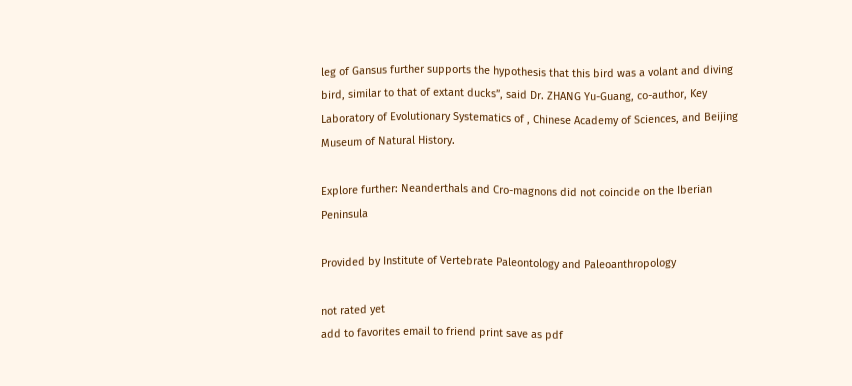leg of Gansus further supports the hypothesis that this bird was a volant and diving bird, similar to that of extant ducks”, said Dr. ZHANG Yu-Guang, co-author, Key Laboratory of Evolutionary Systematics of , Chinese Academy of Sciences, and Beijing Museum of Natural History.

Explore further: Neanderthals and Cro-magnons did not coincide on the Iberian Peninsula

Provided by Institute of Vertebrate Paleontology and Paleoanthropology

not rated yet
add to favorites email to friend print save as pdf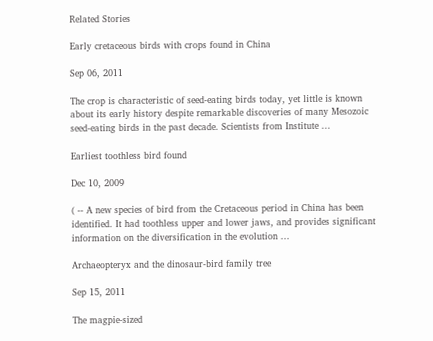Related Stories

Early cretaceous birds with crops found in China

Sep 06, 2011

The crop is characteristic of seed-eating birds today, yet little is known about its early history despite remarkable discoveries of many Mesozoic seed-eating birds in the past decade. Scientists from Institute ...

Earliest toothless bird found

Dec 10, 2009

( -- A new species of bird from the Cretaceous period in China has been identified. It had toothless upper and lower jaws, and provides significant information on the diversification in the evolution ...

Archaeopteryx and the dinosaur-bird family tree

Sep 15, 2011

The magpie-sized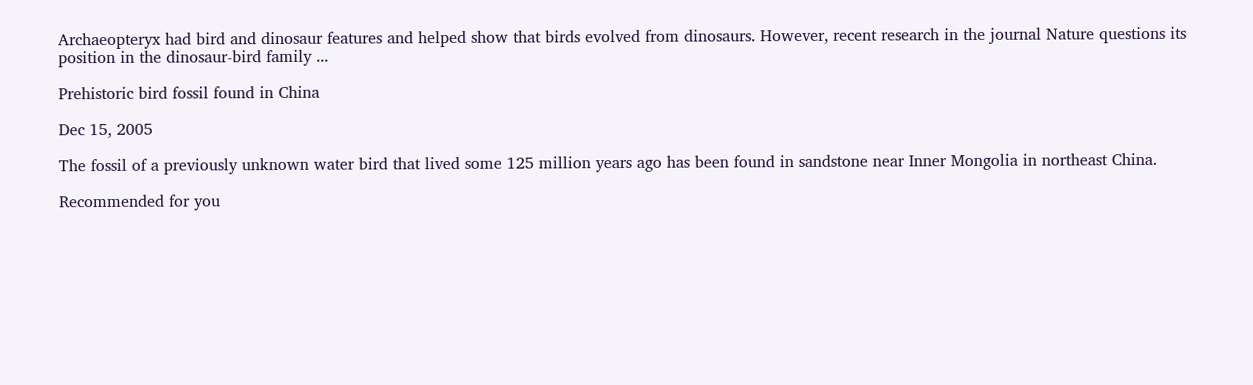Archaeopteryx had bird and dinosaur features and helped show that birds evolved from dinosaurs. However, recent research in the journal Nature questions its position in the dinosaur-bird family ...

Prehistoric bird fossil found in China

Dec 15, 2005

The fossil of a previously unknown water bird that lived some 125 million years ago has been found in sandstone near Inner Mongolia in northeast China.

Recommended for you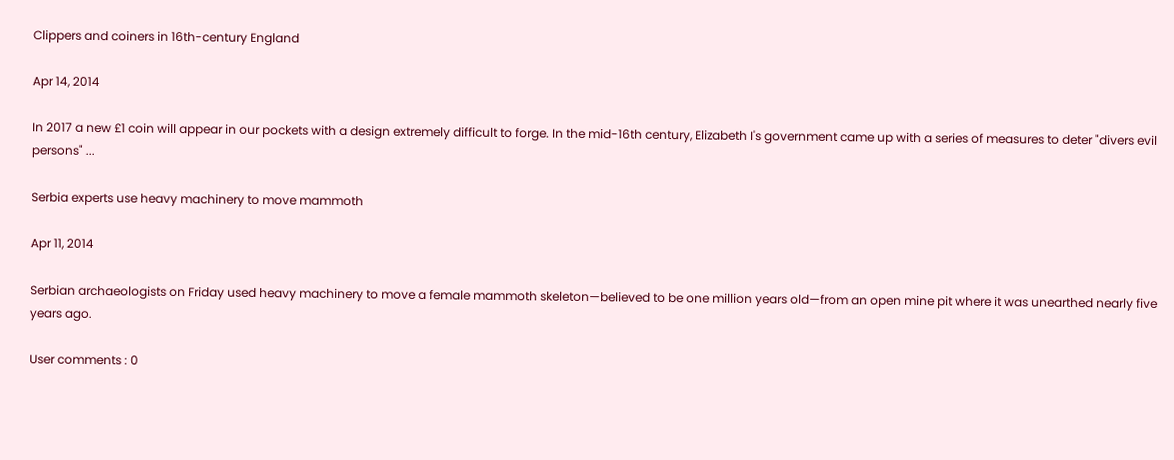Clippers and coiners in 16th-century England

Apr 14, 2014

In 2017 a new £1 coin will appear in our pockets with a design extremely difficult to forge. In the mid-16th century, Elizabeth I's government came up with a series of measures to deter "divers evil persons" ...

Serbia experts use heavy machinery to move mammoth

Apr 11, 2014

Serbian archaeologists on Friday used heavy machinery to move a female mammoth skeleton—believed to be one million years old—from an open mine pit where it was unearthed nearly five years ago.

User comments : 0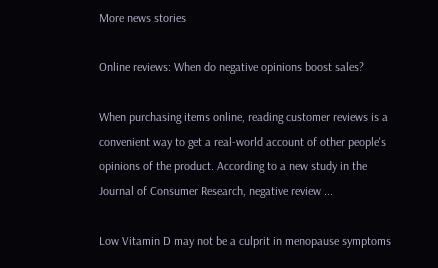More news stories

Online reviews: When do negative opinions boost sales?

When purchasing items online, reading customer reviews is a convenient way to get a real-world account of other people's opinions of the product. According to a new study in the Journal of Consumer Research, negative review ...

Low Vitamin D may not be a culprit in menopause symptoms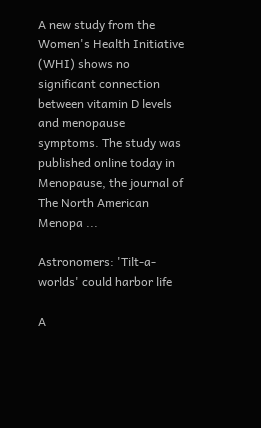A new study from the Women's Health Initiative (WHI) shows no significant connection between vitamin D levels and menopause symptoms. The study was published online today in Menopause, the journal of The North American Menopa ...

Astronomers: 'Tilt-a-worlds' could harbor life

A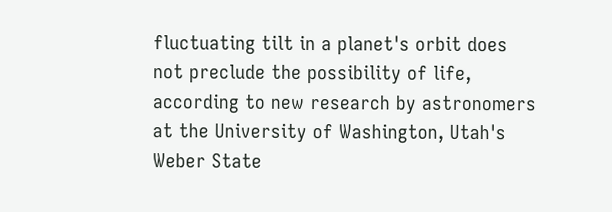fluctuating tilt in a planet's orbit does not preclude the possibility of life, according to new research by astronomers at the University of Washington, Utah's Weber State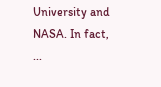University and NASA. In fact, ...